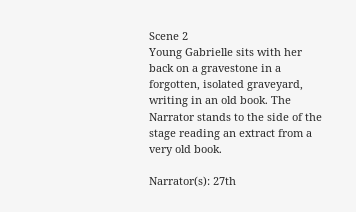Scene 2
Young Gabrielle sits with her back on a gravestone in a forgotten, isolated graveyard, writing in an old book. The Narrator stands to the side of the stage reading an extract from a very old book.

Narrator(s): 27th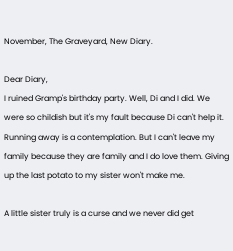November, The Graveyard, New Diary.

Dear Diary,
I ruined Gramp's birthday party. Well, Di and I did. We were so childish but it's my fault because Di can't help it. Running away is a contemplation. But I can't leave my family because they are family and I do love them. Giving up the last potato to my sister won't make me.

A little sister truly is a curse and we never did get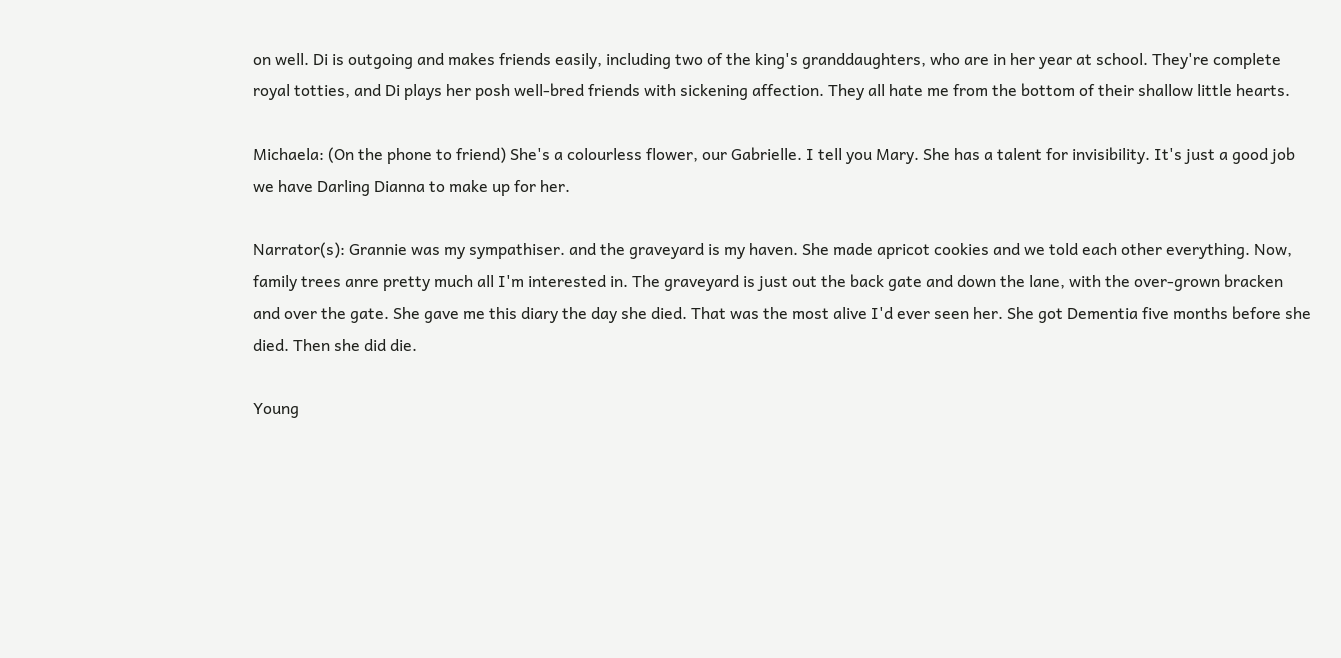on well. Di is outgoing and makes friends easily, including two of the king's granddaughters, who are in her year at school. They're complete royal totties, and Di plays her posh well-bred friends with sickening affection. They all hate me from the bottom of their shallow little hearts.

Michaela: (On the phone to friend) She's a colourless flower, our Gabrielle. I tell you Mary. She has a talent for invisibility. It's just a good job we have Darling Dianna to make up for her.

Narrator(s): Grannie was my sympathiser. and the graveyard is my haven. She made apricot cookies and we told each other everything. Now, family trees anre pretty much all I'm interested in. The graveyard is just out the back gate and down the lane, with the over-grown bracken and over the gate. She gave me this diary the day she died. That was the most alive I'd ever seen her. She got Dementia five months before she died. Then she did die.

Young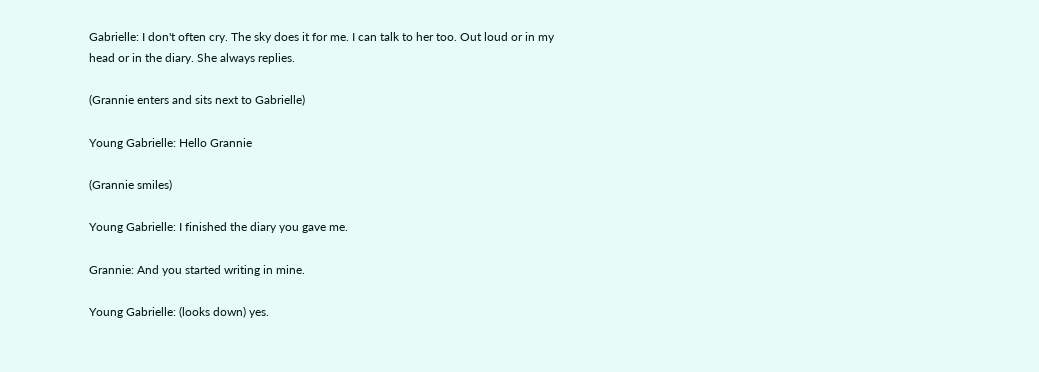Gabrielle: I don't often cry. The sky does it for me. I can talk to her too. Out loud or in my head or in the diary. She always replies.

(Grannie enters and sits next to Gabrielle)

Young Gabrielle: Hello Grannie

(Grannie smiles)

Young Gabrielle: I finished the diary you gave me.

Grannie: And you started writing in mine.

Young Gabrielle: (looks down) yes.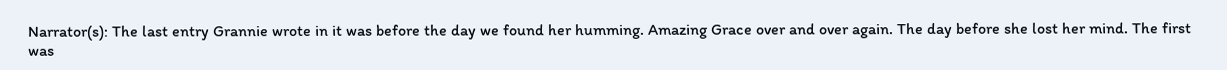Narrator(s): The last entry Grannie wrote in it was before the day we found her humming. Amazing Grace over and over again. The day before she lost her mind. The first was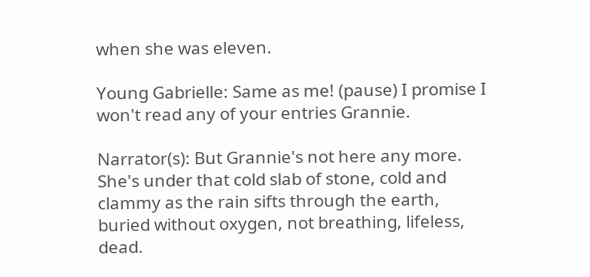when she was eleven.

Young Gabrielle: Same as me! (pause) I promise I won't read any of your entries Grannie.

Narrator(s): But Grannie's not here any more. She's under that cold slab of stone, cold and clammy as the rain sifts through the earth, buried without oxygen, not breathing, lifeless, dead.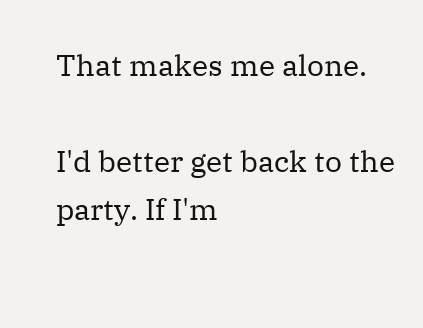That makes me alone.

I'd better get back to the party. If I'm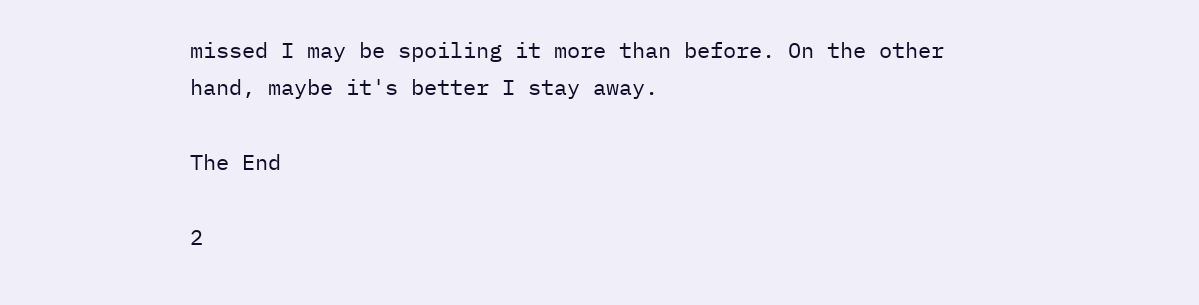missed I may be spoiling it more than before. On the other hand, maybe it's better I stay away.

The End

2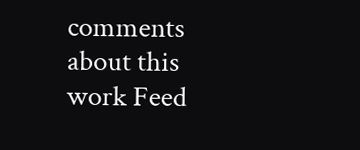comments about this work Feed